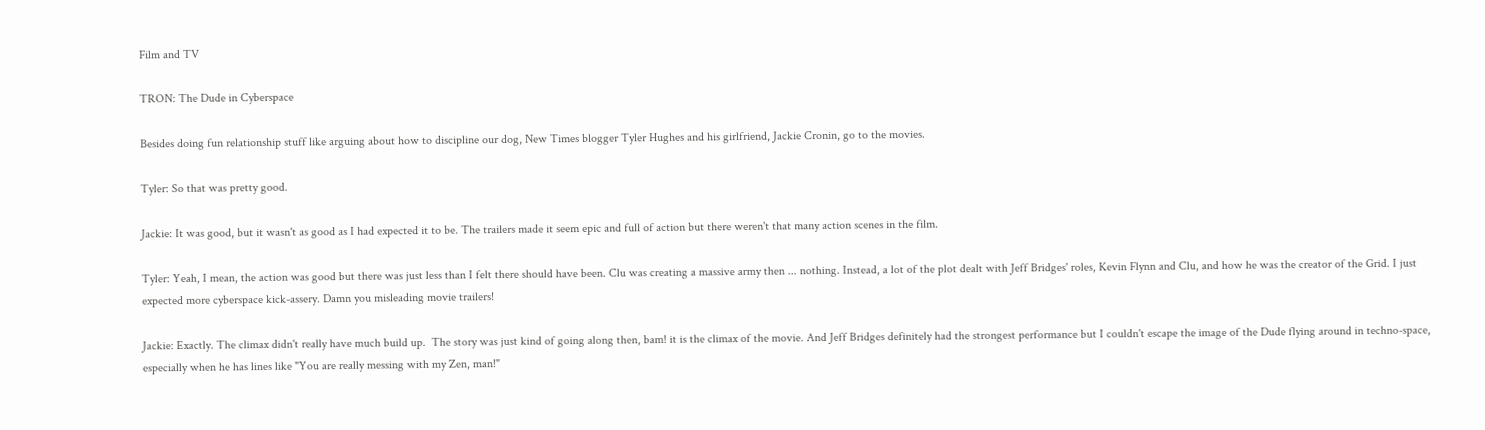Film and TV

TRON: The Dude in Cyberspace

Besides doing fun relationship stuff like arguing about how to discipline our dog, New Times blogger Tyler Hughes and his girlfriend, Jackie Cronin, go to the movies.

Tyler: So that was pretty good.

Jackie: It was good, but it wasn't as good as I had expected it to be. The trailers made it seem epic and full of action but there weren't that many action scenes in the film.

Tyler: Yeah, I mean, the action was good but there was just less than I felt there should have been. Clu was creating a massive army then ... nothing. Instead, a lot of the plot dealt with Jeff Bridges' roles, Kevin Flynn and Clu, and how he was the creator of the Grid. I just expected more cyberspace kick-assery. Damn you misleading movie trailers!

Jackie: Exactly. The climax didn't really have much build up.  The story was just kind of going along then, bam! it is the climax of the movie. And Jeff Bridges definitely had the strongest performance but I couldn't escape the image of the Dude flying around in techno-space, especially when he has lines like "You are really messing with my Zen, man!"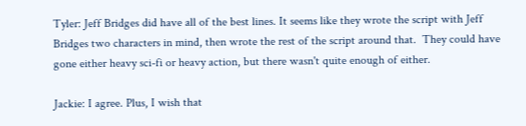Tyler: Jeff Bridges did have all of the best lines. It seems like they wrote the script with Jeff Bridges two characters in mind, then wrote the rest of the script around that.  They could have gone either heavy sci-fi or heavy action, but there wasn't quite enough of either.

Jackie: I agree. Plus, I wish that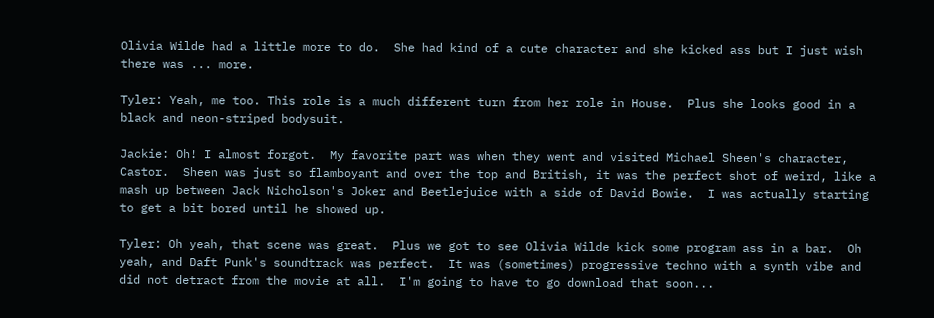Olivia Wilde had a little more to do.  She had kind of a cute character and she kicked ass but I just wish there was ... more.

Tyler: Yeah, me too. This role is a much different turn from her role in House.  Plus she looks good in a black and neon-striped bodysuit.

Jackie: Oh! I almost forgot.  My favorite part was when they went and visited Michael Sheen's character, Castor.  Sheen was just so flamboyant and over the top and British, it was the perfect shot of weird, like a mash up between Jack Nicholson's Joker and Beetlejuice with a side of David Bowie.  I was actually starting to get a bit bored until he showed up.

Tyler: Oh yeah, that scene was great.  Plus we got to see Olivia Wilde kick some program ass in a bar.  Oh yeah, and Daft Punk's soundtrack was perfect.  It was (sometimes) progressive techno with a synth vibe and did not detract from the movie at all.  I'm going to have to go download that soon...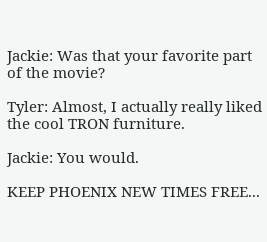Jackie: Was that your favorite part of the movie?

Tyler: Almost, I actually really liked the cool TRON furniture.

Jackie: You would.

KEEP PHOENIX NEW TIMES FREE...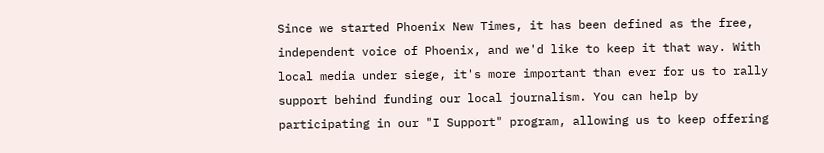Since we started Phoenix New Times, it has been defined as the free, independent voice of Phoenix, and we'd like to keep it that way. With local media under siege, it's more important than ever for us to rally support behind funding our local journalism. You can help by participating in our "I Support" program, allowing us to keep offering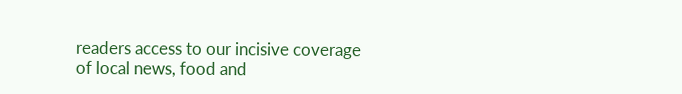readers access to our incisive coverage of local news, food and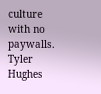culture with no paywalls.
Tyler Hughes